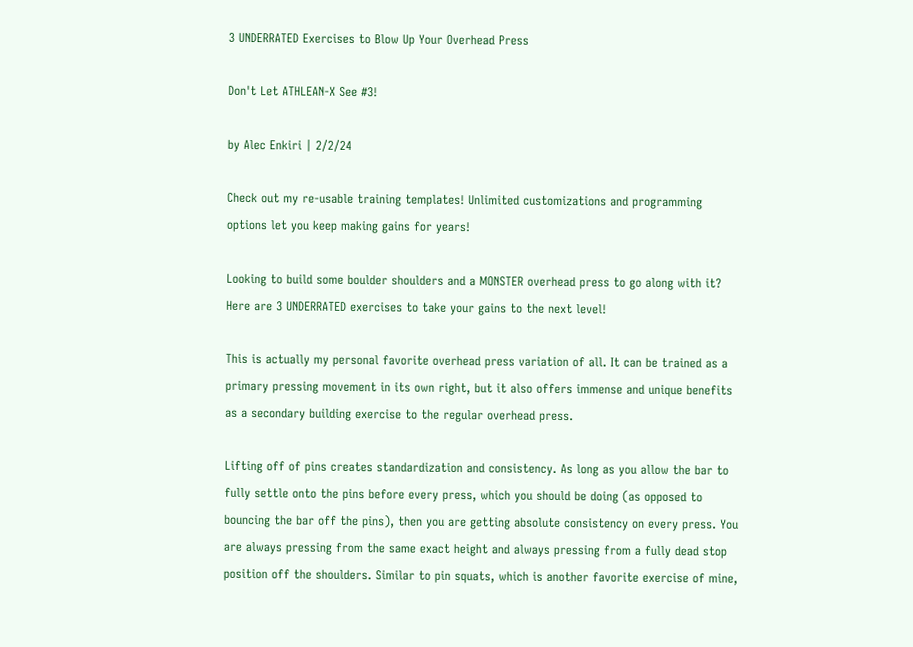3 UNDERRATED Exercises to Blow Up Your Overhead Press

Don't Let ATHLEAN-X See #3!

by Alec Enkiri | 2/2/24

Check out my re-usable training templates! Unlimited customizations and programming options let you keep making gains for years!

Looking to build some boulder shoulders and a MONSTER overhead press to go along with it? Here are 3 UNDERRATED exercises to take your gains to the next level!

This is actually my personal favorite overhead press variation of all. It can be trained as a primary pressing movement in its own right, but it also offers immense and unique benefits as a secondary building exercise to the regular overhead press.

Lifting off of pins creates standardization and consistency. As long as you allow the bar to fully settle onto the pins before every press, which you should be doing (as opposed to bouncing the bar off the pins), then you are getting absolute consistency on every press. You are always pressing from the same exact height and always pressing from a fully dead stop position off the shoulders. Similar to pin squats, which is another favorite exercise of mine,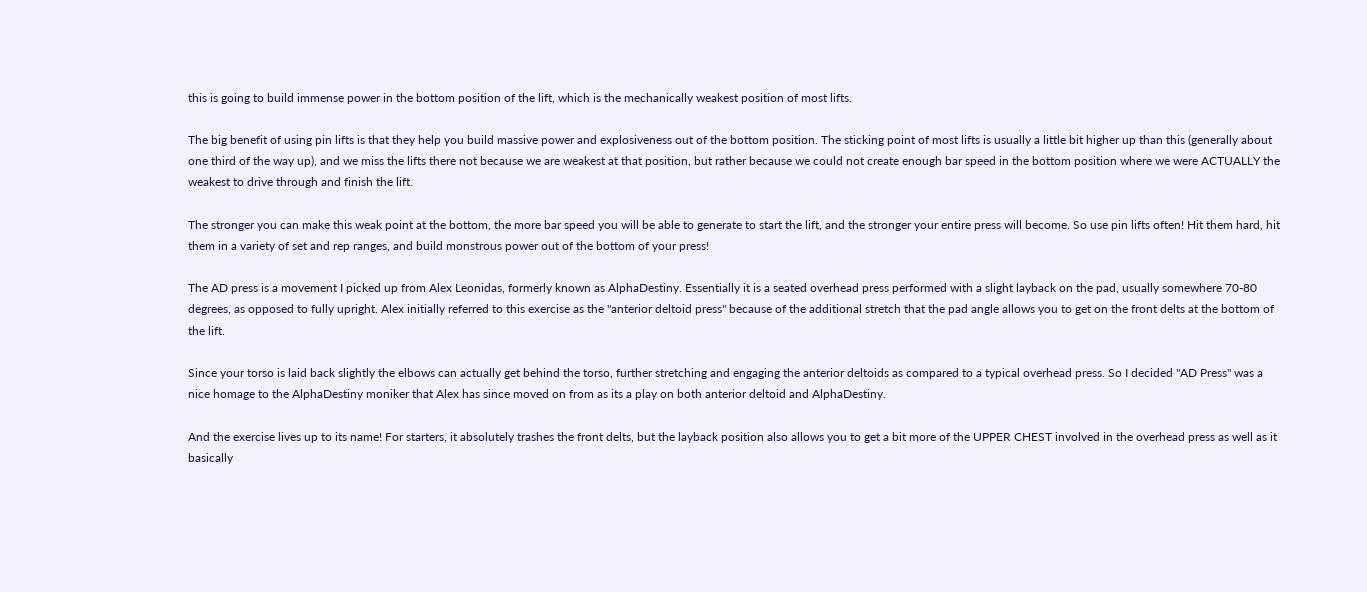this is going to build immense power in the bottom position of the lift, which is the mechanically weakest position of most lifts.

The big benefit of using pin lifts is that they help you build massive power and explosiveness out of the bottom position. The sticking point of most lifts is usually a little bit higher up than this (generally about one third of the way up), and we miss the lifts there not because we are weakest at that position, but rather because we could not create enough bar speed in the bottom position where we were ACTUALLY the weakest to drive through and finish the lift.

The stronger you can make this weak point at the bottom, the more bar speed you will be able to generate to start the lift, and the stronger your entire press will become. So use pin lifts often! Hit them hard, hit them in a variety of set and rep ranges, and build monstrous power out of the bottom of your press!

The AD press is a movement I picked up from Alex Leonidas, formerly known as AlphaDestiny. Essentially it is a seated overhead press performed with a slight layback on the pad, usually somewhere 70-80 degrees, as opposed to fully upright. Alex initially referred to this exercise as the "anterior deltoid press" because of the additional stretch that the pad angle allows you to get on the front delts at the bottom of the lift.

Since your torso is laid back slightly the elbows can actually get behind the torso, further stretching and engaging the anterior deltoids as compared to a typical overhead press. So I decided "AD Press" was a nice homage to the AlphaDestiny moniker that Alex has since moved on from as its a play on both anterior deltoid and AlphaDestiny.

And the exercise lives up to its name! For starters, it absolutely trashes the front delts, but the layback position also allows you to get a bit more of the UPPER CHEST involved in the overhead press as well as it basically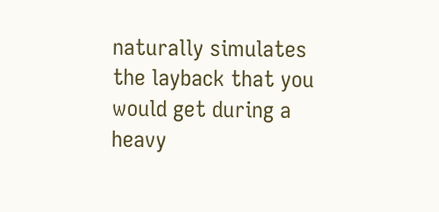naturally simulates the layback that you would get during a heavy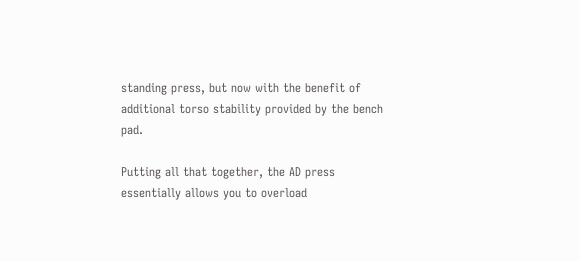standing press, but now with the benefit of additional torso stability provided by the bench pad.

Putting all that together, the AD press essentially allows you to overload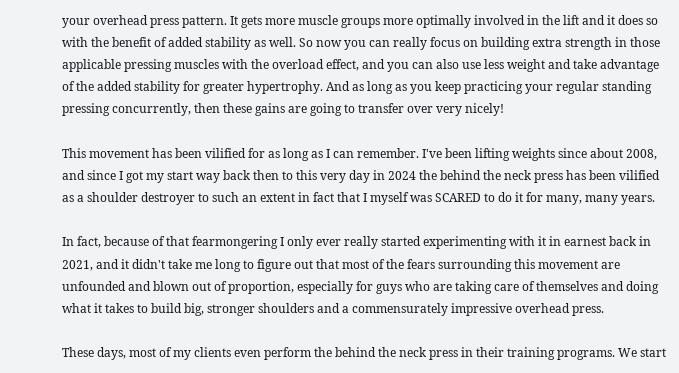your overhead press pattern. It gets more muscle groups more optimally involved in the lift and it does so with the benefit of added stability as well. So now you can really focus on building extra strength in those applicable pressing muscles with the overload effect, and you can also use less weight and take advantage of the added stability for greater hypertrophy. And as long as you keep practicing your regular standing pressing concurrently, then these gains are going to transfer over very nicely!

This movement has been vilified for as long as I can remember. I've been lifting weights since about 2008, and since I got my start way back then to this very day in 2024 the behind the neck press has been vilified as a shoulder destroyer to such an extent in fact that I myself was SCARED to do it for many, many years.

In fact, because of that fearmongering I only ever really started experimenting with it in earnest back in 2021, and it didn't take me long to figure out that most of the fears surrounding this movement are unfounded and blown out of proportion, especially for guys who are taking care of themselves and doing what it takes to build big, stronger shoulders and a commensurately impressive overhead press.

These days, most of my clients even perform the behind the neck press in their training programs. We start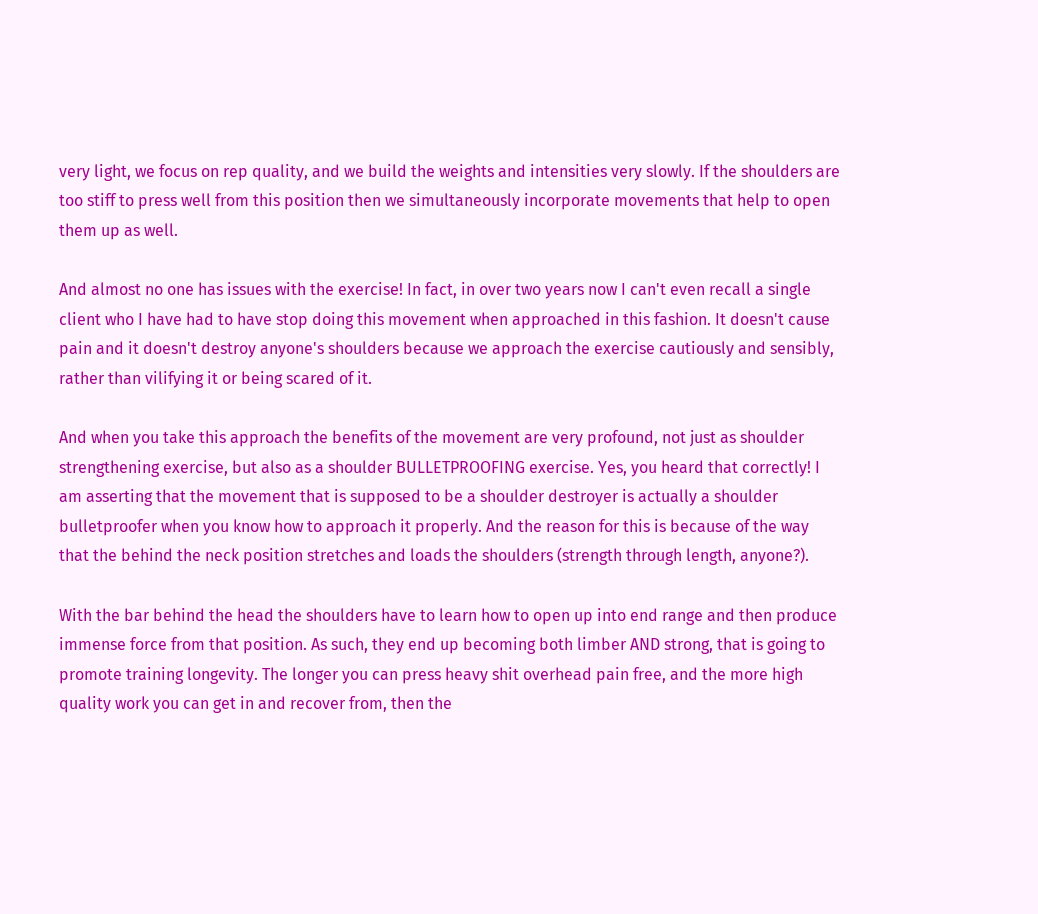very light, we focus on rep quality, and we build the weights and intensities very slowly. If the shoulders are too stiff to press well from this position then we simultaneously incorporate movements that help to open them up as well.

And almost no one has issues with the exercise! In fact, in over two years now I can't even recall a single client who I have had to have stop doing this movement when approached in this fashion. It doesn't cause pain and it doesn't destroy anyone's shoulders because we approach the exercise cautiously and sensibly, rather than vilifying it or being scared of it.

And when you take this approach the benefits of the movement are very profound, not just as shoulder strengthening exercise, but also as a shoulder BULLETPROOFING exercise. Yes, you heard that correctly! I am asserting that the movement that is supposed to be a shoulder destroyer is actually a shoulder bulletproofer when you know how to approach it properly. And the reason for this is because of the way that the behind the neck position stretches and loads the shoulders (strength through length, anyone?).

With the bar behind the head the shoulders have to learn how to open up into end range and then produce immense force from that position. As such, they end up becoming both limber AND strong, that is going to promote training longevity. The longer you can press heavy shit overhead pain free, and the more high quality work you can get in and recover from, then the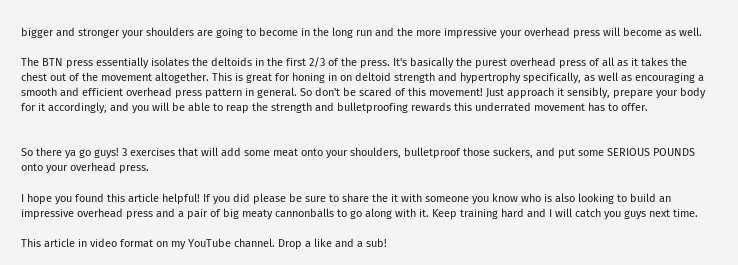bigger and stronger your shoulders are going to become in the long run and the more impressive your overhead press will become as well.

The BTN press essentially isolates the deltoids in the first 2/3 of the press. It's basically the purest overhead press of all as it takes the chest out of the movement altogether. This is great for honing in on deltoid strength and hypertrophy specifically, as well as encouraging a smooth and efficient overhead press pattern in general. So don't be scared of this movement! Just approach it sensibly, prepare your body for it accordingly, and you will be able to reap the strength and bulletproofing rewards this underrated movement has to offer.


So there ya go guys! 3 exercises that will add some meat onto your shoulders, bulletproof those suckers, and put some SERIOUS POUNDS onto your overhead press.

I hope you found this article helpful! If you did please be sure to share the it with someone you know who is also looking to build an impressive overhead press and a pair of big meaty cannonballs to go along with it. Keep training hard and I will catch you guys next time.

This article in video format on my YouTube channel. Drop a like and a sub!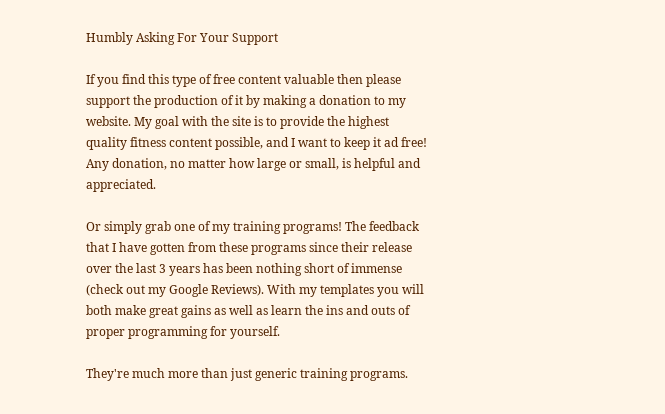Humbly Asking For Your Support

If you find this type of free content valuable then please support the production of it by making a donation to my website. My goal with the site is to provide the highest quality fitness content possible, and I want to keep it ad free! Any donation, no matter how large or small, is helpful and appreciated.

Or simply grab one of my training programs! The feedback that I have gotten from these programs since their release over the last 3 years has been nothing short of immense (check out my Google Reviews). With my templates you will both make great gains as well as learn the ins and outs of proper programming for yourself.

They're much more than just generic training programs.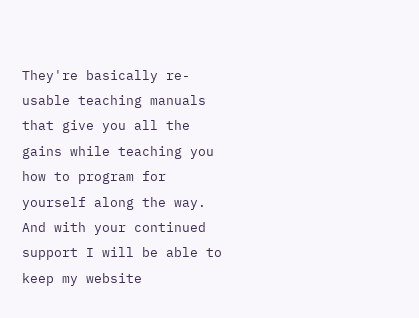They're basically re-usable teaching manuals that give you all the gains while teaching you how to program for yourself along the way. And with your continued support I will be able to keep my website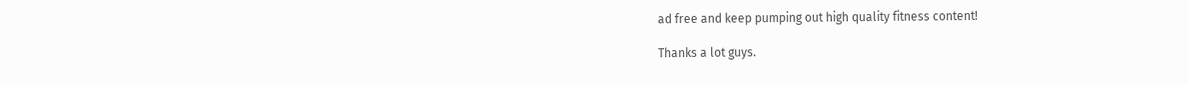ad free and keep pumping out high quality fitness content!

Thanks a lot guys.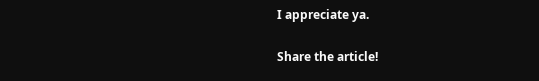I appreciate ya.

Share the article!